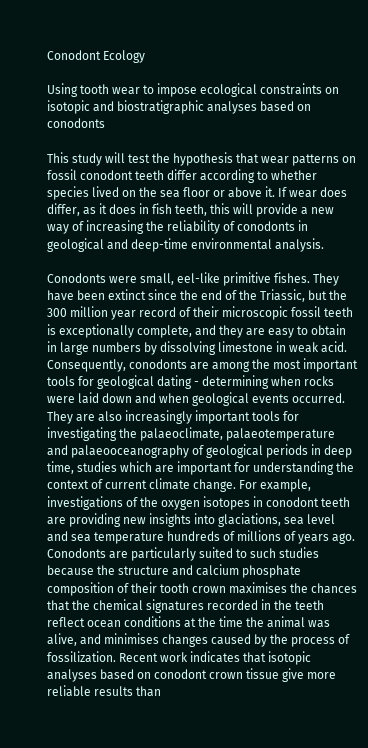Conodont Ecology

Using tooth wear to impose ecological constraints on isotopic and biostratigraphic analyses based on conodonts

This study will test the hypothesis that wear patterns on fossil conodont teeth differ according to whether species lived on the sea floor or above it. If wear does differ, as it does in fish teeth, this will provide a new way of increasing the reliability of conodonts in geological and deep-time environmental analysis.

Conodonts were small, eel-like primitive fishes. They have been extinct since the end of the Triassic, but the 300 million year record of their microscopic fossil teeth is exceptionally complete, and they are easy to obtain in large numbers by dissolving limestone in weak acid. Consequently, conodonts are among the most important tools for geological dating - determining when rocks were laid down and when geological events occurred. They are also increasingly important tools for investigating the palaeoclimate, palaeotemperature and palaeooceanography of geological periods in deep time, studies which are important for understanding the context of current climate change. For example, investigations of the oxygen isotopes in conodont teeth are providing new insights into glaciations, sea level and sea temperature hundreds of millions of years ago. Conodonts are particularly suited to such studies because the structure and calcium phosphate composition of their tooth crown maximises the chances that the chemical signatures recorded in the teeth reflect ocean conditions at the time the animal was alive, and minimises changes caused by the process of fossilization. Recent work indicates that isotopic analyses based on conodont crown tissue give more reliable results than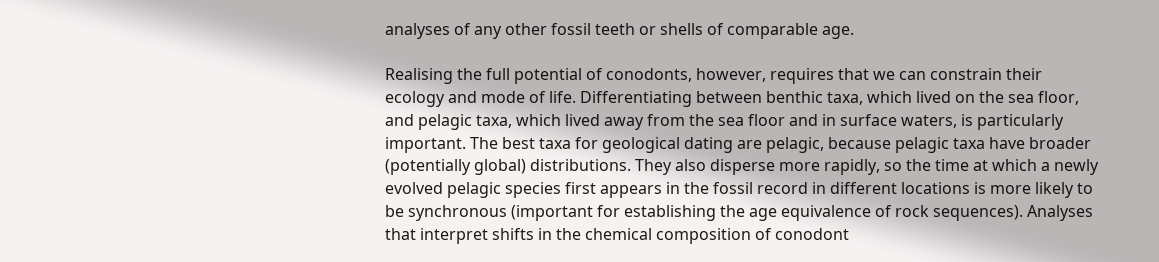analyses of any other fossil teeth or shells of comparable age.

Realising the full potential of conodonts, however, requires that we can constrain their ecology and mode of life. Differentiating between benthic taxa, which lived on the sea floor, and pelagic taxa, which lived away from the sea floor and in surface waters, is particularly important. The best taxa for geological dating are pelagic, because pelagic taxa have broader (potentially global) distributions. They also disperse more rapidly, so the time at which a newly evolved pelagic species first appears in the fossil record in different locations is more likely to be synchronous (important for establishing the age equivalence of rock sequences). Analyses that interpret shifts in the chemical composition of conodont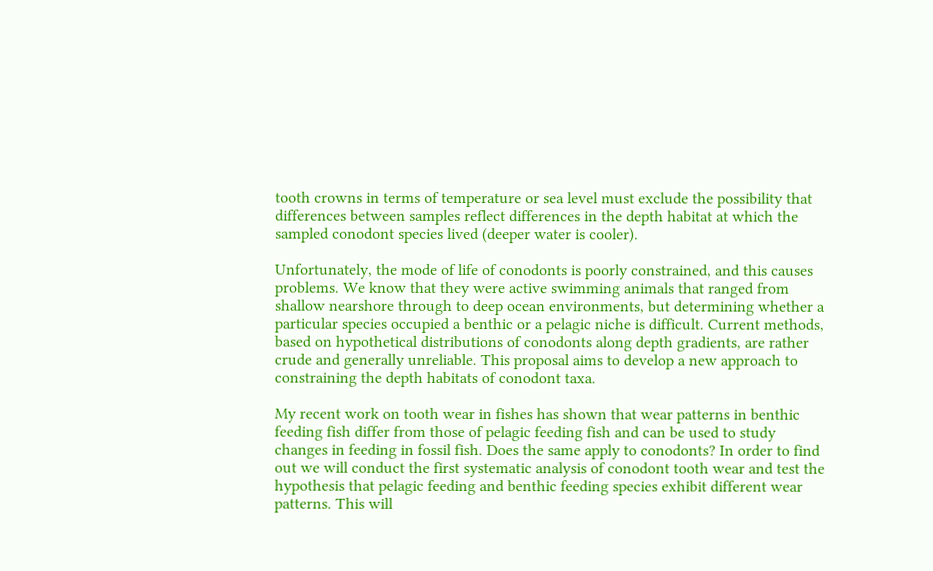tooth crowns in terms of temperature or sea level must exclude the possibility that differences between samples reflect differences in the depth habitat at which the sampled conodont species lived (deeper water is cooler).

Unfortunately, the mode of life of conodonts is poorly constrained, and this causes problems. We know that they were active swimming animals that ranged from shallow nearshore through to deep ocean environments, but determining whether a particular species occupied a benthic or a pelagic niche is difficult. Current methods, based on hypothetical distributions of conodonts along depth gradients, are rather crude and generally unreliable. This proposal aims to develop a new approach to constraining the depth habitats of conodont taxa.

My recent work on tooth wear in fishes has shown that wear patterns in benthic feeding fish differ from those of pelagic feeding fish and can be used to study changes in feeding in fossil fish. Does the same apply to conodonts? In order to find out we will conduct the first systematic analysis of conodont tooth wear and test the hypothesis that pelagic feeding and benthic feeding species exhibit different wear patterns. This will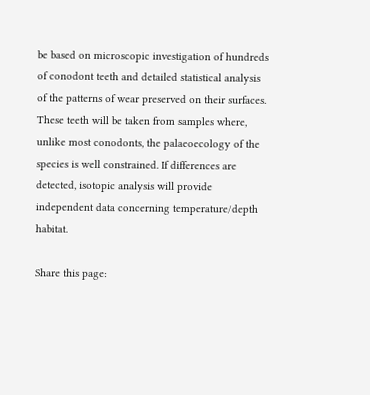be based on microscopic investigation of hundreds of conodont teeth and detailed statistical analysis of the patterns of wear preserved on their surfaces. These teeth will be taken from samples where, unlike most conodonts, the palaeoecology of the species is well constrained. If differences are detected, isotopic analysis will provide independent data concerning temperature/depth habitat.

Share this page: